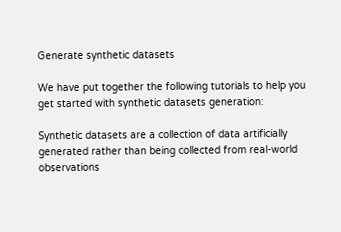Generate synthetic datasets

We have put together the following tutorials to help you get started with synthetic datasets generation:

Synthetic datasets are a collection of data artificially generated rather than being collected from real-world observations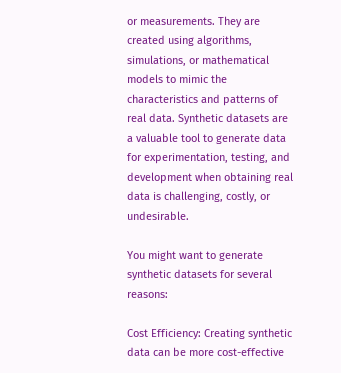or measurements. They are created using algorithms, simulations, or mathematical models to mimic the characteristics and patterns of real data. Synthetic datasets are a valuable tool to generate data for experimentation, testing, and development when obtaining real data is challenging, costly, or undesirable.

You might want to generate synthetic datasets for several reasons:

Cost Efficiency: Creating synthetic data can be more cost-effective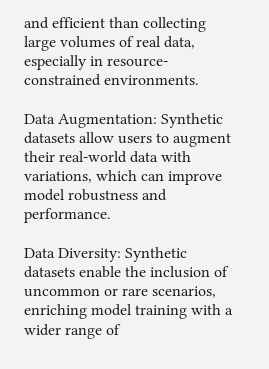and efficient than collecting large volumes of real data, especially in resource-constrained environments.

Data Augmentation: Synthetic datasets allow users to augment their real-world data with variations, which can improve model robustness and performance.

Data Diversity: Synthetic datasets enable the inclusion of uncommon or rare scenarios, enriching model training with a wider range of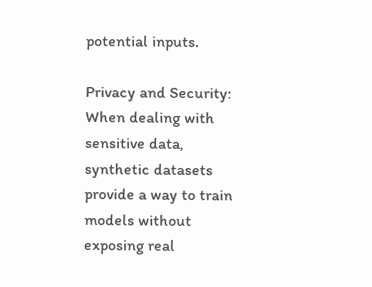potential inputs.

Privacy and Security: When dealing with sensitive data, synthetic datasets provide a way to train models without exposing real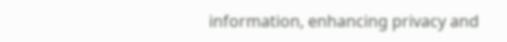information, enhancing privacy and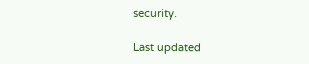security.

Last updated